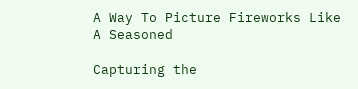A Way To Picture Fireworks Like A Seasoned

Capturing the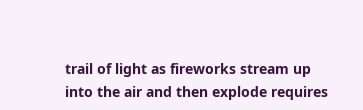trail of light as fireworks stream up into the air and then explode requires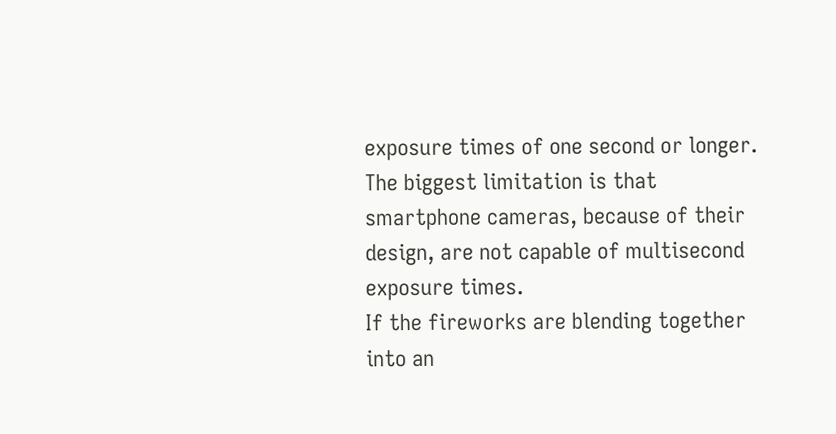exposure times of one second or longer.
The biggest limitation is that smartphone cameras, because of their design, are not capable of multisecond exposure times.
If the fireworks are blending together into an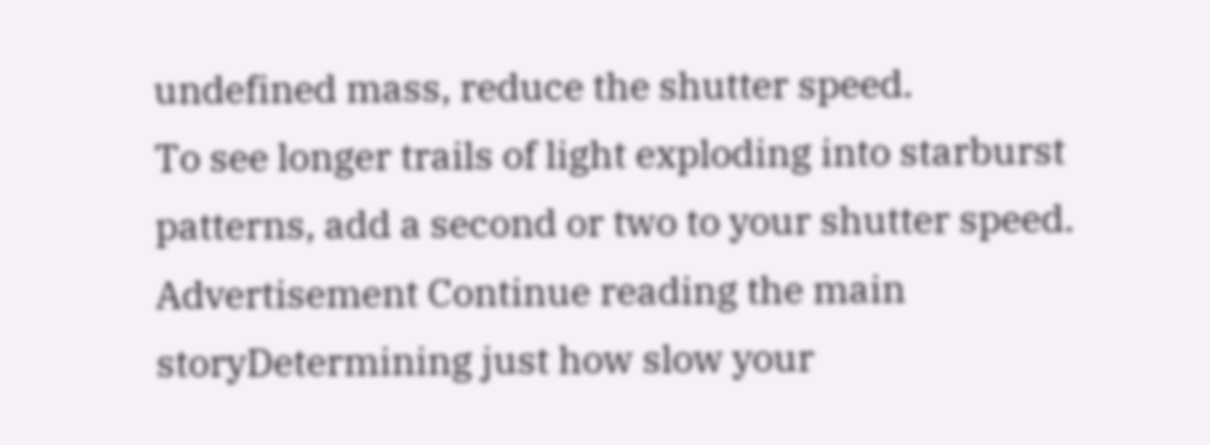undefined mass, reduce the shutter speed.
To see longer trails of light exploding into starburst patterns, add a second or two to your shutter speed.
Advertisement Continue reading the main storyDetermining just how slow your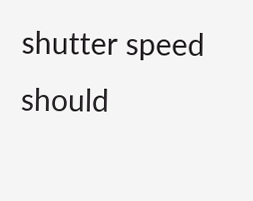shutter speed should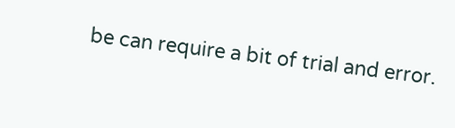be can require a bit of trial and error.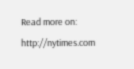Read more on: http://nytimes.com